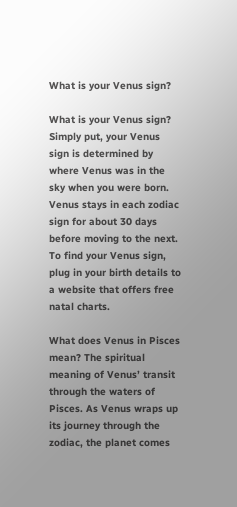What is your Venus sign?

What is your Venus sign? Simply put, your Venus sign is determined by where Venus was in the sky when you were born. Venus stays in each zodiac sign for about 30 days before moving to the next. To find your Venus sign, plug in your birth details to a website that offers free natal charts.

What does Venus in Pisces mean? The spiritual meaning of Venus’ transit through the waters of Pisces. As Venus wraps up its journey through the zodiac, the planet comes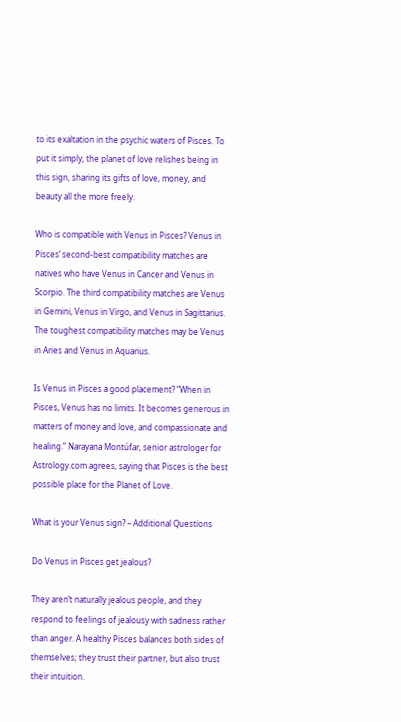to its exaltation in the psychic waters of Pisces. To put it simply, the planet of love relishes being in this sign, sharing its gifts of love, money, and beauty all the more freely.

Who is compatible with Venus in Pisces? Venus in Pisces’ second-best compatibility matches are natives who have Venus in Cancer and Venus in Scorpio. The third compatibility matches are Venus in Gemini, Venus in Virgo, and Venus in Sagittarius. The toughest compatibility matches may be Venus in Aries and Venus in Aquarius.

Is Venus in Pisces a good placement? “When in Pisces, Venus has no limits. It becomes generous in matters of money and love, and compassionate and healing.” Narayana Montúfar, senior astrologer for Astrology.com agrees, saying that Pisces is the best possible place for the Planet of Love.

What is your Venus sign? – Additional Questions

Do Venus in Pisces get jealous?

They aren’t naturally jealous people, and they respond to feelings of jealousy with sadness rather than anger. A healthy Pisces balances both sides of themselves; they trust their partner, but also trust their intuition.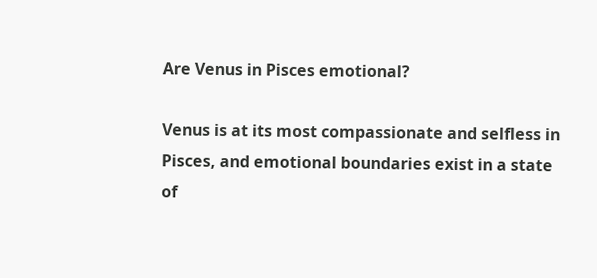Are Venus in Pisces emotional?

Venus is at its most compassionate and selfless in Pisces, and emotional boundaries exist in a state of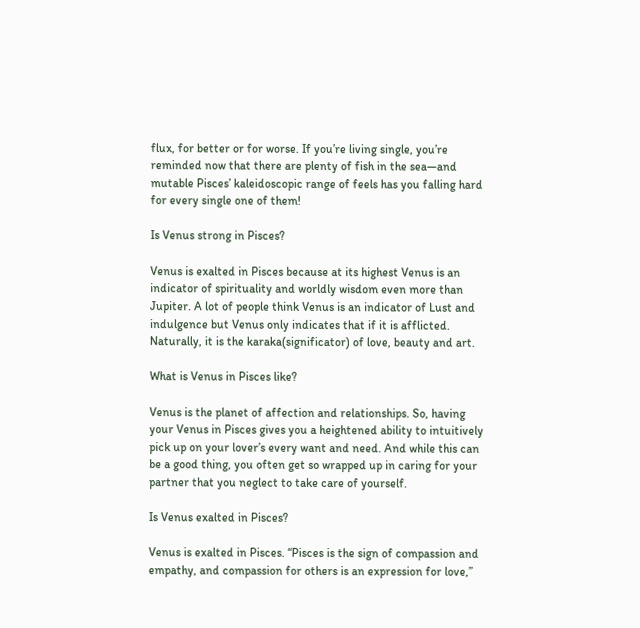flux, for better or for worse. If you’re living single, you’re reminded now that there are plenty of fish in the sea—and mutable Pisces’ kaleidoscopic range of feels has you falling hard for every single one of them!

Is Venus strong in Pisces?

Venus is exalted in Pisces because at its highest Venus is an indicator of spirituality and worldly wisdom even more than Jupiter. A lot of people think Venus is an indicator of Lust and indulgence but Venus only indicates that if it is afflicted. Naturally, it is the karaka(significator) of love, beauty and art.

What is Venus in Pisces like?

Venus is the planet of affection and relationships. So, having your Venus in Pisces gives you a heightened ability to intuitively pick up on your lover’s every want and need. And while this can be a good thing, you often get so wrapped up in caring for your partner that you neglect to take care of yourself.

Is Venus exalted in Pisces?

Venus is exalted in Pisces. “Pisces is the sign of compassion and empathy, and compassion for others is an expression for love,”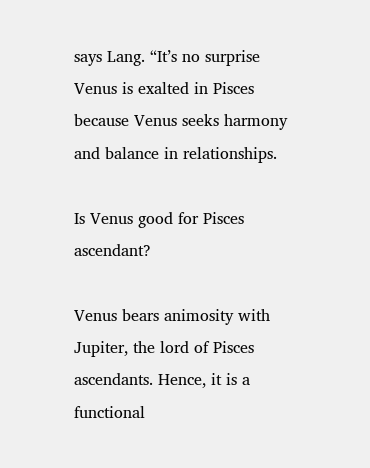says Lang. “It’s no surprise Venus is exalted in Pisces because Venus seeks harmony and balance in relationships.

Is Venus good for Pisces ascendant?

Venus bears animosity with Jupiter, the lord of Pisces ascendants. Hence, it is a functional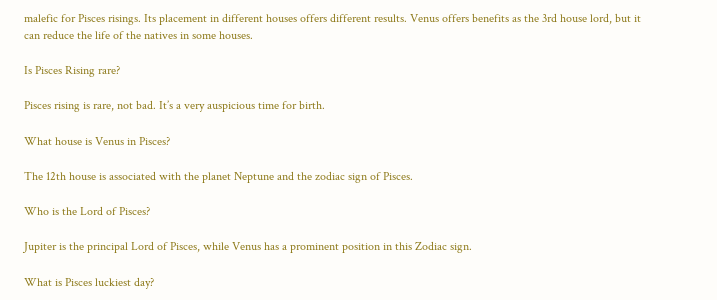malefic for Pisces risings. Its placement in different houses offers different results. Venus offers benefits as the 3rd house lord, but it can reduce the life of the natives in some houses.

Is Pisces Rising rare?

Pisces rising is rare, not bad. It’s a very auspicious time for birth.

What house is Venus in Pisces?

The 12th house is associated with the planet Neptune and the zodiac sign of Pisces.

Who is the Lord of Pisces?

Jupiter is the principal Lord of Pisces, while Venus has a prominent position in this Zodiac sign.

What is Pisces luckiest day?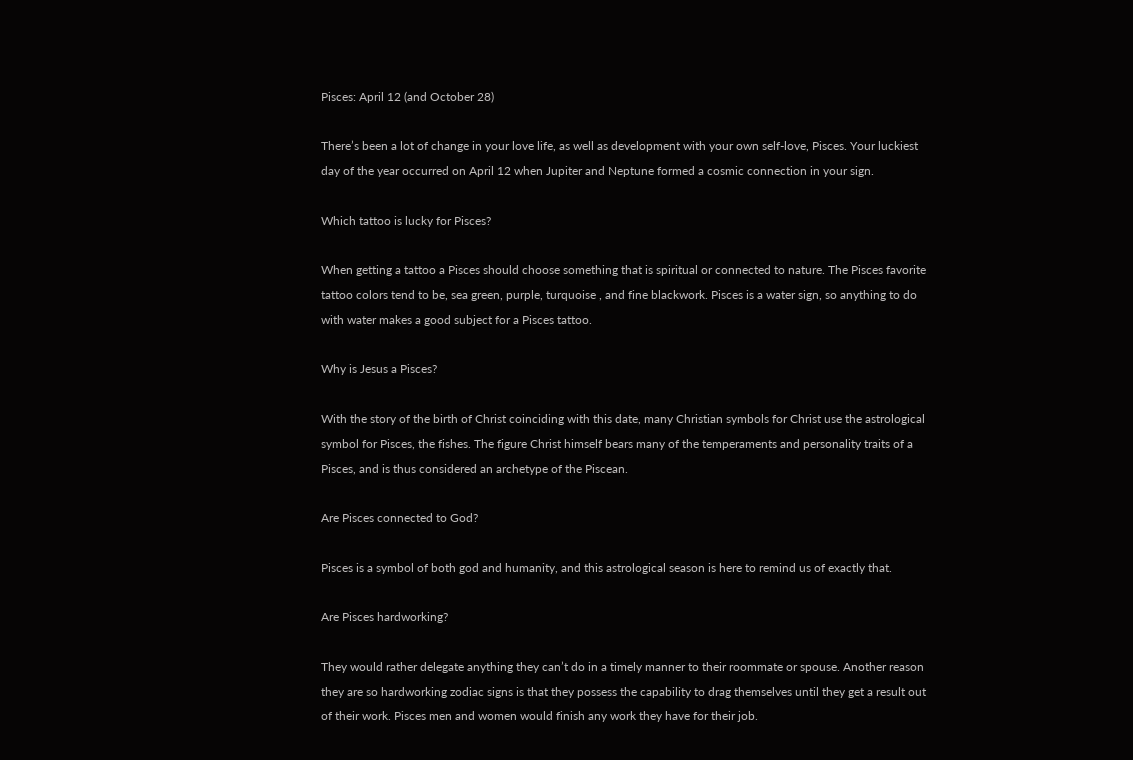Pisces: April 12 (and October 28)

There’s been a lot of change in your love life, as well as development with your own self-love, Pisces. Your luckiest day of the year occurred on April 12 when Jupiter and Neptune formed a cosmic connection in your sign.

Which tattoo is lucky for Pisces?

When getting a tattoo a Pisces should choose something that is spiritual or connected to nature. The Pisces favorite tattoo colors tend to be, sea green, purple, turquoise , and fine blackwork. Pisces is a water sign, so anything to do with water makes a good subject for a Pisces tattoo.

Why is Jesus a Pisces?

With the story of the birth of Christ coinciding with this date, many Christian symbols for Christ use the astrological symbol for Pisces, the fishes. The figure Christ himself bears many of the temperaments and personality traits of a Pisces, and is thus considered an archetype of the Piscean.

Are Pisces connected to God?

Pisces is a symbol of both god and humanity, and this astrological season is here to remind us of exactly that.

Are Pisces hardworking?

They would rather delegate anything they can’t do in a timely manner to their roommate or spouse. Another reason they are so hardworking zodiac signs is that they possess the capability to drag themselves until they get a result out of their work. Pisces men and women would finish any work they have for their job.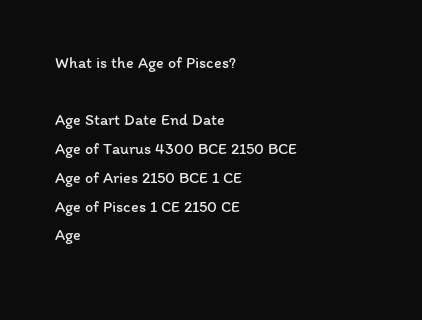What is the Age of Pisces?

Age Start Date End Date
Age of Taurus 4300 BCE 2150 BCE
Age of Aries 2150 BCE 1 CE
Age of Pisces 1 CE 2150 CE
Age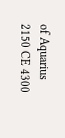of Aquarius 2150 CE 4300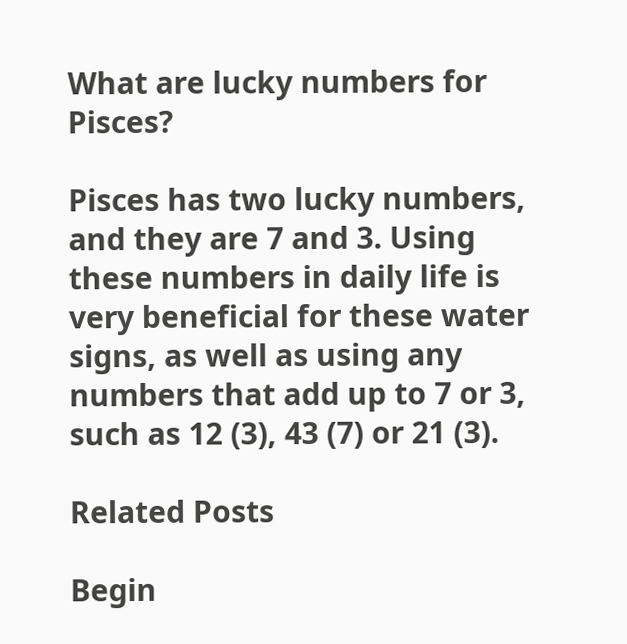What are lucky numbers for Pisces?

Pisces has two lucky numbers, and they are 7 and 3. Using these numbers in daily life is very beneficial for these water signs, as well as using any numbers that add up to 7 or 3, such as 12 (3), 43 (7) or 21 (3).

Related Posts

Begin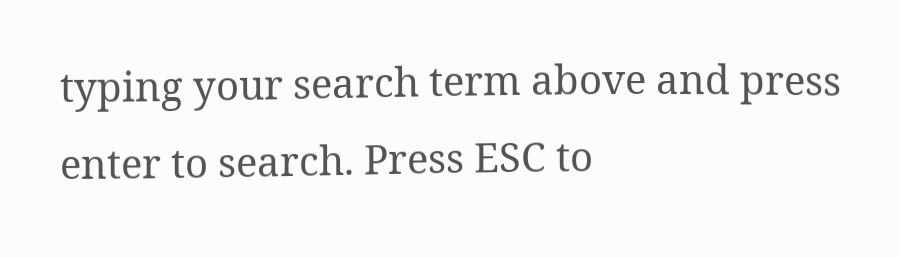typing your search term above and press enter to search. Press ESC to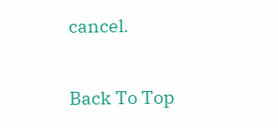cancel.

Back To Top